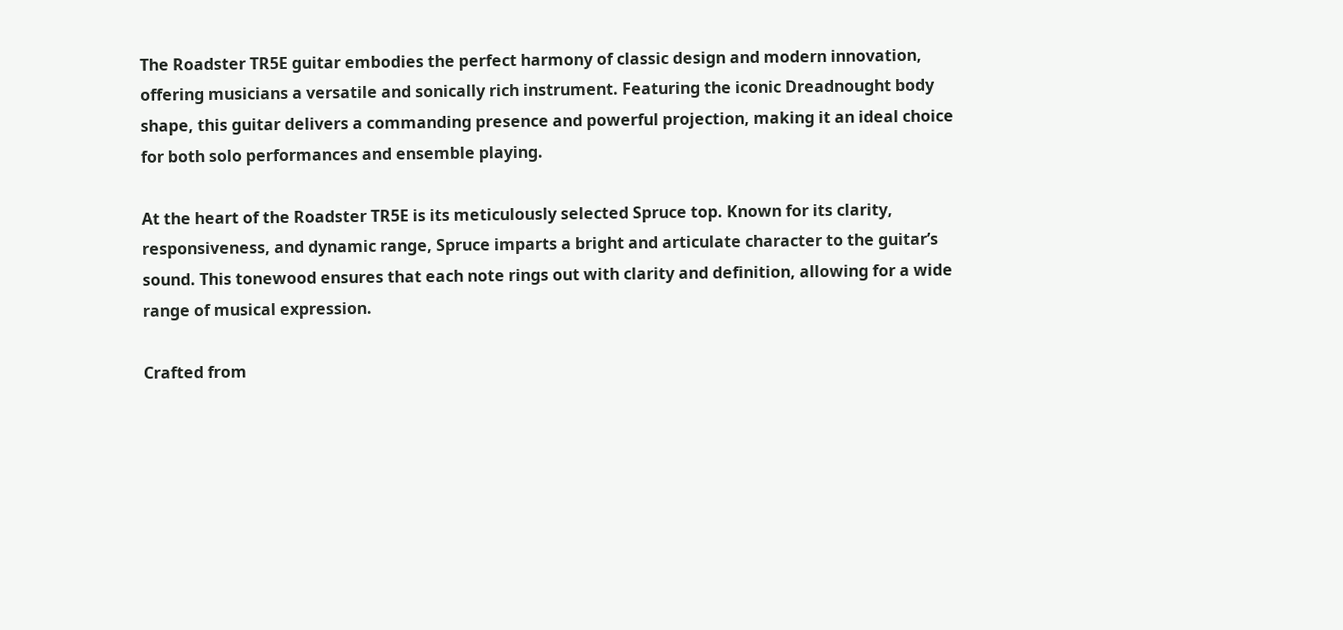The Roadster TR5E guitar embodies the perfect harmony of classic design and modern innovation, offering musicians a versatile and sonically rich instrument. Featuring the iconic Dreadnought body shape, this guitar delivers a commanding presence and powerful projection, making it an ideal choice for both solo performances and ensemble playing.

At the heart of the Roadster TR5E is its meticulously selected Spruce top. Known for its clarity, responsiveness, and dynamic range, Spruce imparts a bright and articulate character to the guitar’s sound. This tonewood ensures that each note rings out with clarity and definition, allowing for a wide range of musical expression.

Crafted from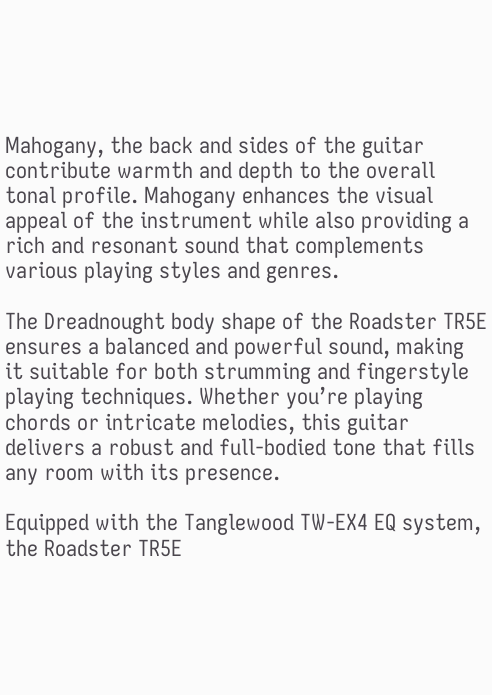Mahogany, the back and sides of the guitar contribute warmth and depth to the overall tonal profile. Mahogany enhances the visual appeal of the instrument while also providing a rich and resonant sound that complements various playing styles and genres.

The Dreadnought body shape of the Roadster TR5E ensures a balanced and powerful sound, making it suitable for both strumming and fingerstyle playing techniques. Whether you’re playing chords or intricate melodies, this guitar delivers a robust and full-bodied tone that fills any room with its presence.

Equipped with the Tanglewood TW-EX4 EQ system, the Roadster TR5E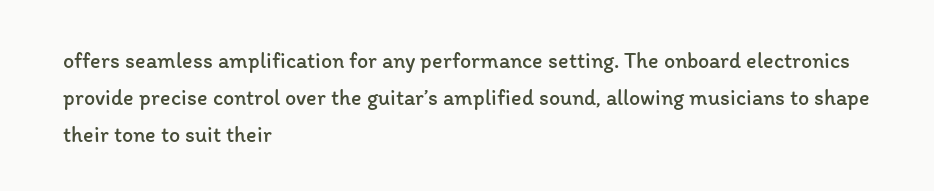offers seamless amplification for any performance setting. The onboard electronics provide precise control over the guitar’s amplified sound, allowing musicians to shape their tone to suit their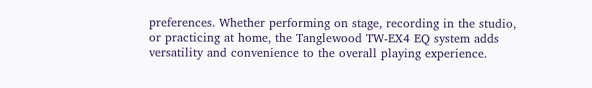preferences. Whether performing on stage, recording in the studio, or practicing at home, the Tanglewood TW-EX4 EQ system adds versatility and convenience to the overall playing experience.